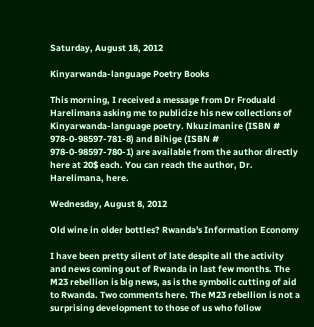Saturday, August 18, 2012

Kinyarwanda-language Poetry Books

This morning, I received a message from Dr Froduald Harelimana asking me to publicize his new collections of Kinyarwanda-language poetry. Nkuzimanire (ISBN # 978-0-98597-781-8) and Bihige (ISBN # 978-0-98597-780-1) are available from the author directly here at 20$ each. You can reach the author, Dr. Harelimana, here.

Wednesday, August 8, 2012

Old wine in older bottles? Rwanda's Information Economy

I have been pretty silent of late despite all the activity and news coming out of Rwanda in last few months. The M23 rebellion is big news, as is the symbolic cutting of aid to Rwanda. Two comments here. The M23 rebellion is not a surprising development to those of us who follow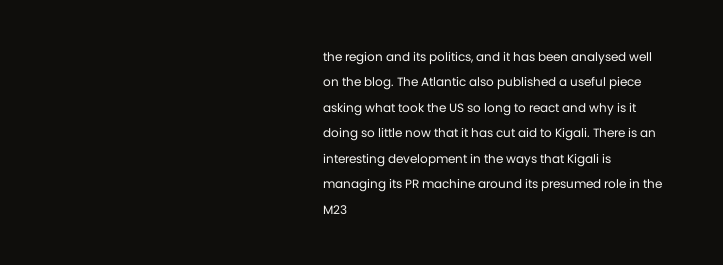the region and its politics, and it has been analysed well on the blog. The Atlantic also published a useful piece asking what took the US so long to react and why is it doing so little now that it has cut aid to Kigali. There is an interesting development in the ways that Kigali is managing its PR machine around its presumed role in the M23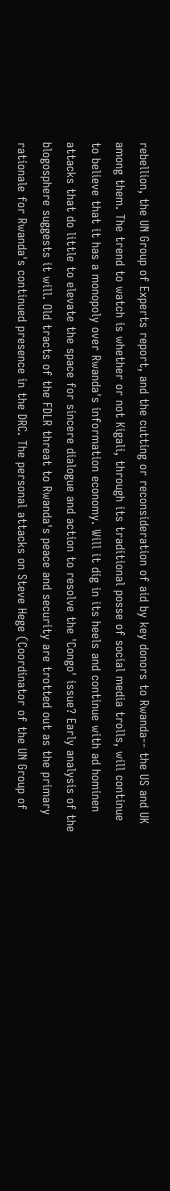rebellion, the UN Group of Experts report, and the cutting or reconsideration of aid by key donors to Rwanda-- the US and UK among them. The trend to watch is whether or not Kigali, through its traditional posse of social media trolls, will continue to believe that it has a monopoly over Rwanda's information economy. Will it dig in its heels and continue with ad hominen attacks that do little to elevate the space for sincere dialogue and action to resolve the 'Congo' issue? Early analysis of the blogosphere suggests it will. Old tracts of the FDLR threat to Rwanda's peace and security are trotted out as the primary rationale for Rwanda's continued presence in the DRC. The personal attacks on Steve Hege (Coordinator of the UN Group of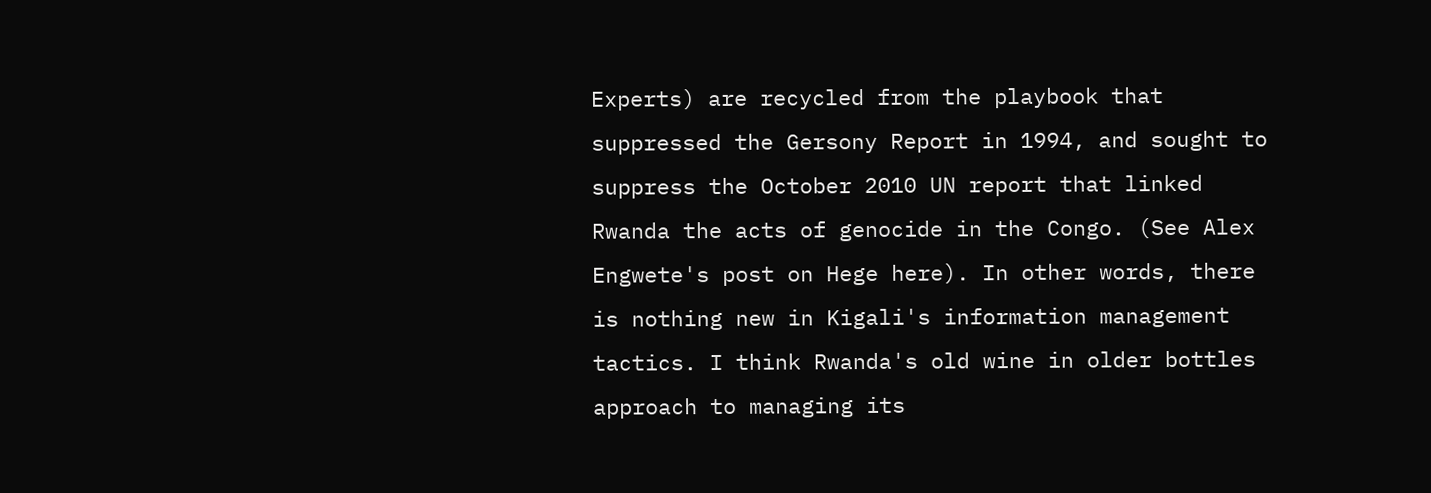Experts) are recycled from the playbook that suppressed the Gersony Report in 1994, and sought to suppress the October 2010 UN report that linked Rwanda the acts of genocide in the Congo. (See Alex Engwete's post on Hege here). In other words, there is nothing new in Kigali's information management tactics. I think Rwanda's old wine in older bottles approach to managing its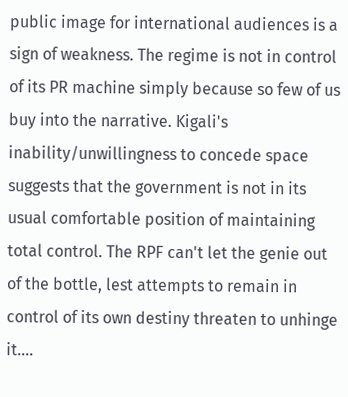public image for international audiences is a sign of weakness. The regime is not in control of its PR machine simply because so few of us buy into the narrative. Kigali's inability/unwillingness to concede space suggests that the government is not in its usual comfortable position of maintaining total control. The RPF can't let the genie out of the bottle, lest attempts to remain in control of its own destiny threaten to unhinge it....